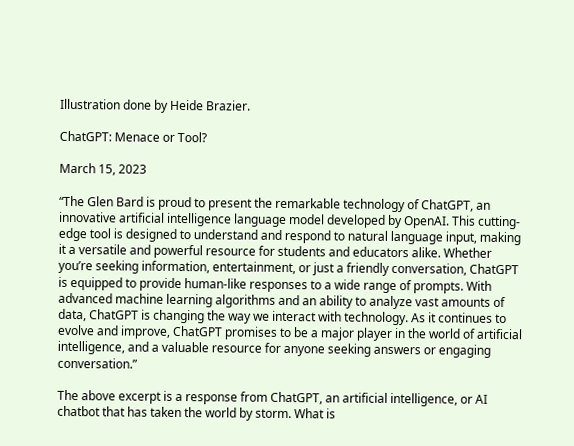Illustration done by Heide Brazier.

ChatGPT: Menace or Tool?

March 15, 2023

“The Glen Bard is proud to present the remarkable technology of ChatGPT, an innovative artificial intelligence language model developed by OpenAI. This cutting-edge tool is designed to understand and respond to natural language input, making it a versatile and powerful resource for students and educators alike. Whether you’re seeking information, entertainment, or just a friendly conversation, ChatGPT is equipped to provide human-like responses to a wide range of prompts. With advanced machine learning algorithms and an ability to analyze vast amounts of data, ChatGPT is changing the way we interact with technology. As it continues to evolve and improve, ChatGPT promises to be a major player in the world of artificial intelligence, and a valuable resource for anyone seeking answers or engaging conversation.”

The above excerpt is a response from ChatGPT, an artificial intelligence, or AI chatbot that has taken the world by storm. What is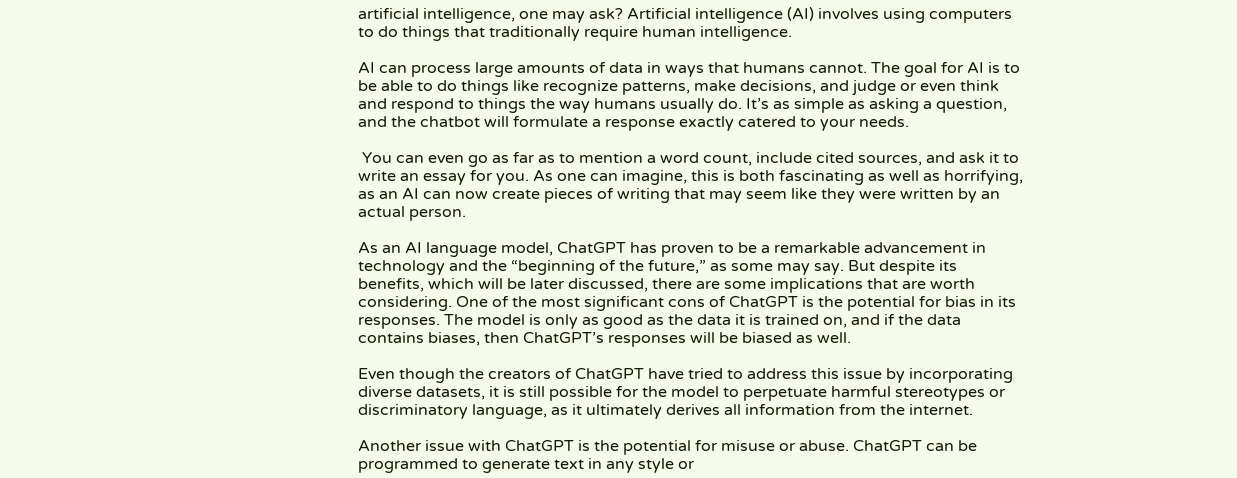artificial intelligence, one may ask? Artificial intelligence (AI) involves using computers to do things that traditionally require human intelligence.

AI can process large amounts of data in ways that humans cannot. The goal for AI is to be able to do things like recognize patterns, make decisions, and judge or even think and respond to things the way humans usually do. It’s as simple as asking a question, and the chatbot will formulate a response exactly catered to your needs.

 You can even go as far as to mention a word count, include cited sources, and ask it to write an essay for you. As one can imagine, this is both fascinating as well as horrifying, as an AI can now create pieces of writing that may seem like they were written by an actual person.

As an AI language model, ChatGPT has proven to be a remarkable advancement in technology and the “beginning of the future,” as some may say. But despite its benefits, which will be later discussed, there are some implications that are worth considering. One of the most significant cons of ChatGPT is the potential for bias in its responses. The model is only as good as the data it is trained on, and if the data contains biases, then ChatGPT’s responses will be biased as well.

Even though the creators of ChatGPT have tried to address this issue by incorporating diverse datasets, it is still possible for the model to perpetuate harmful stereotypes or discriminatory language, as it ultimately derives all information from the internet.

Another issue with ChatGPT is the potential for misuse or abuse. ChatGPT can be programmed to generate text in any style or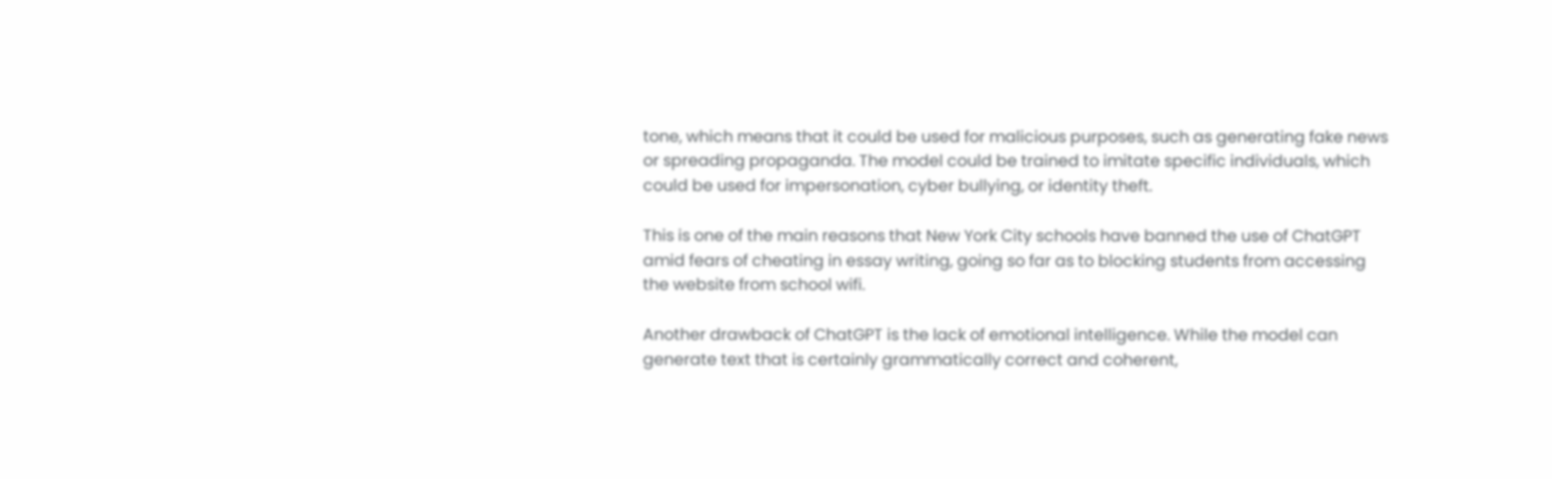tone, which means that it could be used for malicious purposes, such as generating fake news or spreading propaganda. The model could be trained to imitate specific individuals, which could be used for impersonation, cyber bullying, or identity theft.

This is one of the main reasons that New York City schools have banned the use of ChatGPT amid fears of cheating in essay writing, going so far as to blocking students from accessing the website from school wifi.

Another drawback of ChatGPT is the lack of emotional intelligence. While the model can generate text that is certainly grammatically correct and coherent,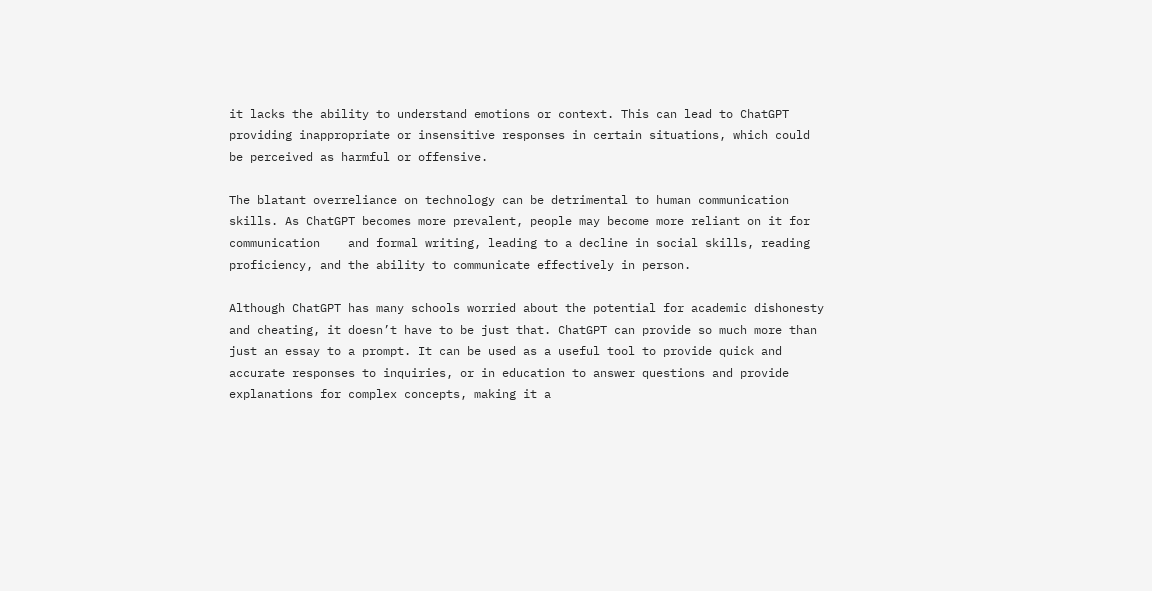it lacks the ability to understand emotions or context. This can lead to ChatGPT providing inappropriate or insensitive responses in certain situations, which could be perceived as harmful or offensive.

The blatant overreliance on technology can be detrimental to human communication skills. As ChatGPT becomes more prevalent, people may become more reliant on it for communication    and formal writing, leading to a decline in social skills, reading proficiency, and the ability to communicate effectively in person.

Although ChatGPT has many schools worried about the potential for academic dishonesty and cheating, it doesn’t have to be just that. ChatGPT can provide so much more than just an essay to a prompt. It can be used as a useful tool to provide quick and accurate responses to inquiries, or in education to answer questions and provide explanations for complex concepts, making it a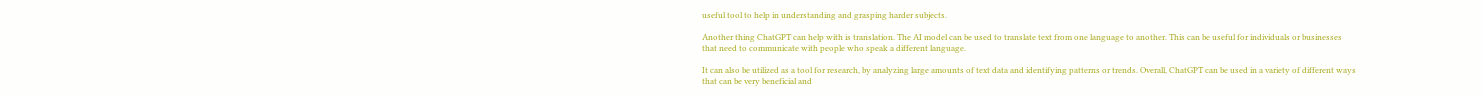useful tool to help in understanding and grasping harder subjects.

Another thing ChatGPT can help with is translation. The AI model can be used to translate text from one language to another. This can be useful for individuals or businesses that need to communicate with people who speak a different language.

It can also be utilized as a tool for research, by analyzing large amounts of text data and identifying patterns or trends. Overall, ChatGPT can be used in a variety of different ways that can be very beneficial and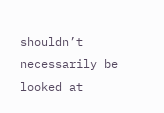shouldn’t necessarily be looked at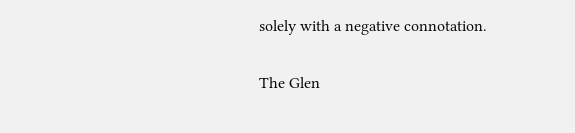solely with a negative connotation.

The Glen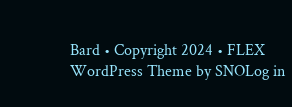Bard • Copyright 2024 • FLEX WordPress Theme by SNOLog in